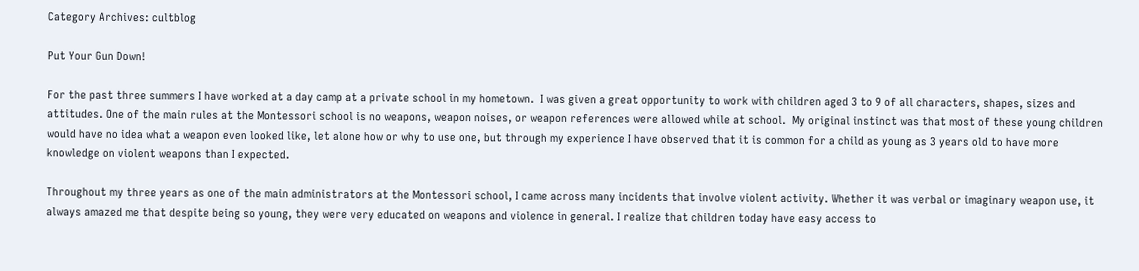Category Archives: cultblog

Put Your Gun Down!

For the past three summers I have worked at a day camp at a private school in my hometown.  I was given a great opportunity to work with children aged 3 to 9 of all characters, shapes, sizes and attitudes. One of the main rules at the Montessori school is no weapons, weapon noises, or weapon references were allowed while at school.  My original instinct was that most of these young children would have no idea what a weapon even looked like, let alone how or why to use one, but through my experience I have observed that it is common for a child as young as 3 years old to have more knowledge on violent weapons than I expected.

Throughout my three years as one of the main administrators at the Montessori school, I came across many incidents that involve violent activity. Whether it was verbal or imaginary weapon use, it always amazed me that despite being so young, they were very educated on weapons and violence in general. I realize that children today have easy access to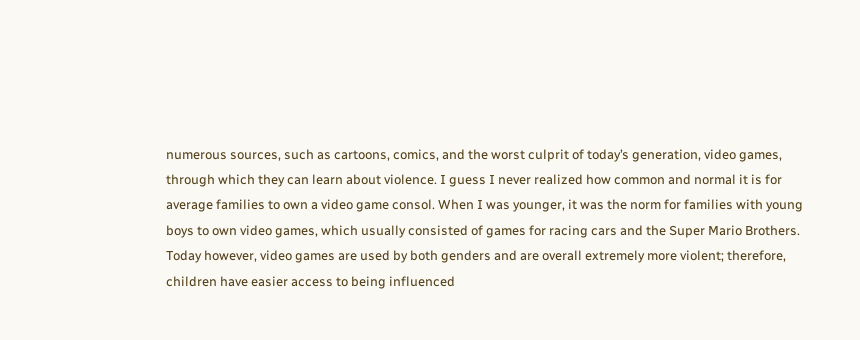numerous sources, such as cartoons, comics, and the worst culprit of today’s generation, video games, through which they can learn about violence. I guess I never realized how common and normal it is for average families to own a video game consol. When I was younger, it was the norm for families with young boys to own video games, which usually consisted of games for racing cars and the Super Mario Brothers. Today however, video games are used by both genders and are overall extremely more violent; therefore, children have easier access to being influenced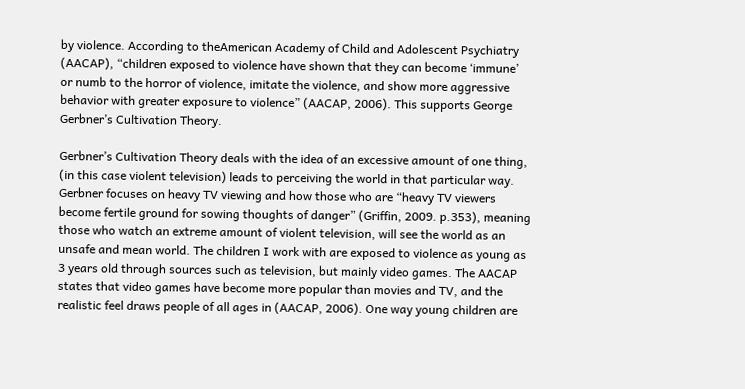by violence. According to theAmerican Academy of Child and Adolescent Psychiatry (AACAP), “children exposed to violence have shown that they can become ‘immune’ or numb to the horror of violence, imitate the violence, and show more aggressive behavior with greater exposure to violence” (AACAP, 2006). This supports George Gerbner’s Cultivation Theory.

Gerbner’s Cultivation Theory deals with the idea of an excessive amount of one thing, (in this case violent television) leads to perceiving the world in that particular way. Gerbner focuses on heavy TV viewing and how those who are “heavy TV viewers become fertile ground for sowing thoughts of danger” (Griffin, 2009. p.353), meaning those who watch an extreme amount of violent television, will see the world as an unsafe and mean world. The children I work with are exposed to violence as young as 3 years old through sources such as television, but mainly video games. The AACAP states that video games have become more popular than movies and TV, and the realistic feel draws people of all ages in (AACAP, 2006). One way young children are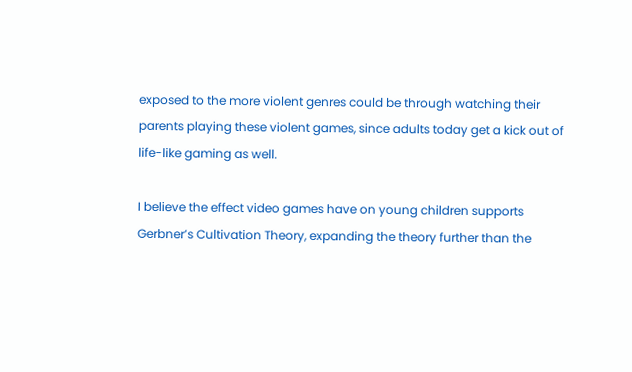exposed to the more violent genres could be through watching their parents playing these violent games, since adults today get a kick out of life-like gaming as well.

I believe the effect video games have on young children supports Gerbner’s Cultivation Theory, expanding the theory further than the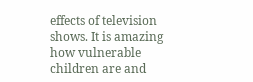effects of television shows. It is amazing how vulnerable children are and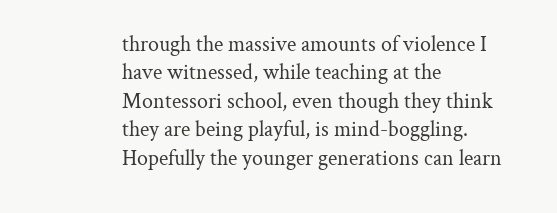through the massive amounts of violence I have witnessed, while teaching at the Montessori school, even though they think they are being playful, is mind-boggling. Hopefully the younger generations can learn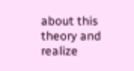about this theory and realize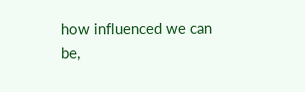how influenced we can be,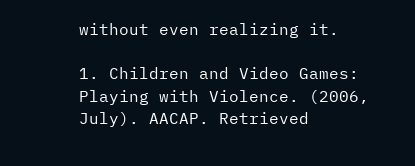without even realizing it.

1. Children and Video Games: Playing with Violence. (2006, July). AACAP. Retrieved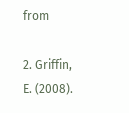from

2. Griffin, E. (2008).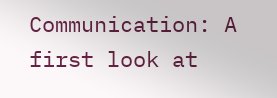Communication: A first look at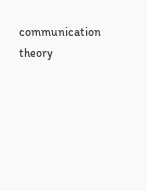communication theory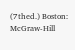(7thed.) Boston: McGraw-Hill